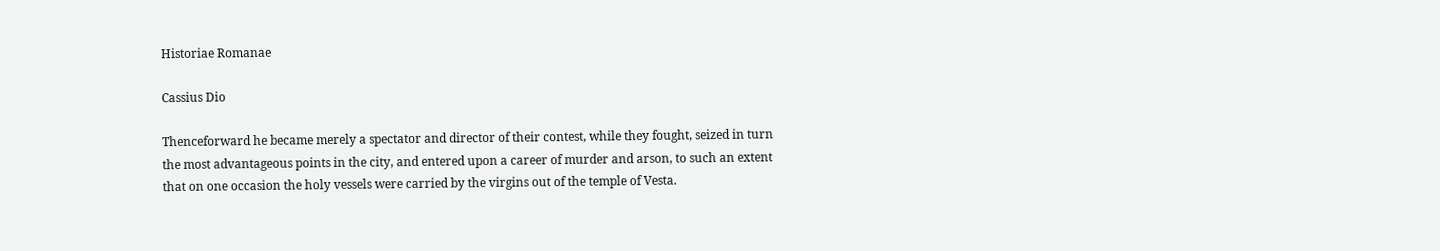Historiae Romanae

Cassius Dio

Thenceforward he became merely a spectator and director of their contest, while they fought, seized in turn the most advantageous points in the city, and entered upon a career of murder and arson, to such an extent that on one occasion the holy vessels were carried by the virgins out of the temple of Vesta.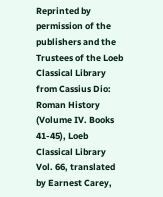Reprinted by permission of the publishers and the Trustees of the Loeb Classical Library from Cassius Dio: Roman History (Volume IV. Books 41-45), Loeb Classical Library Vol. 66, translated by Earnest Carey,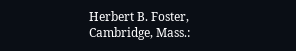Herbert B. Foster, Cambridge, Mass.: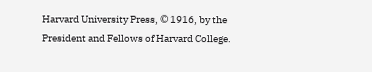Harvard University Press, © 1916, by the President and Fellows of Harvard College.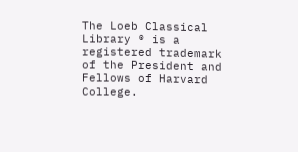The Loeb Classical Library ® is a registered trademark of the President and Fellows of Harvard College.